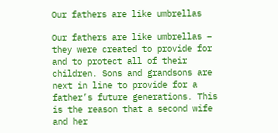Our fathers are like umbrellas

Our fathers are like umbrellas – they were created to provide for and to protect all of their children. Sons and grandsons are next in line to provide for a father’s future generations. This is the reason that a second wife and her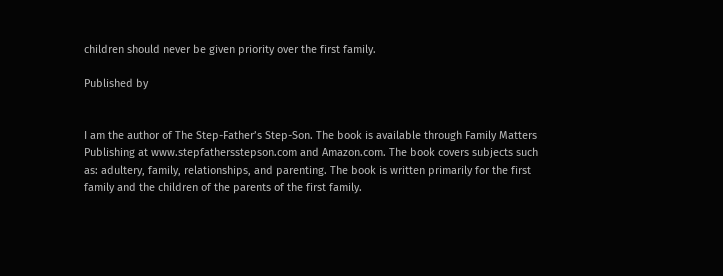children should never be given priority over the first family.

Published by


I am the author of The Step-Father’s Step-Son. The book is available through Family Matters Publishing at www.stepfathersstepson.com and Amazon.com. The book covers subjects such as: adultery, family, relationships, and parenting. The book is written primarily for the first family and the children of the parents of the first family.